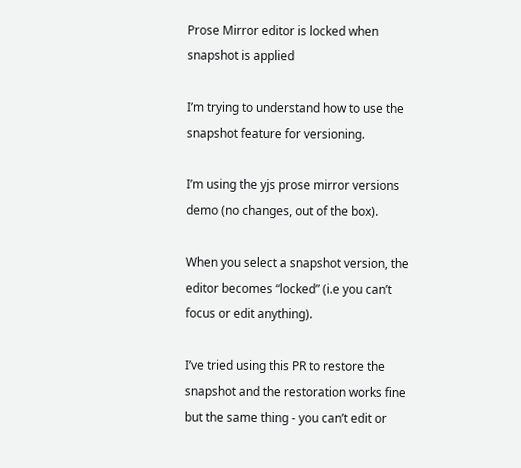Prose Mirror editor is locked when snapshot is applied

I’m trying to understand how to use the snapshot feature for versioning.

I’m using the yjs prose mirror versions demo (no changes, out of the box).

When you select a snapshot version, the editor becomes “locked” (i.e you can’t focus or edit anything).

I’ve tried using this PR to restore the snapshot and the restoration works fine but the same thing - you can’t edit or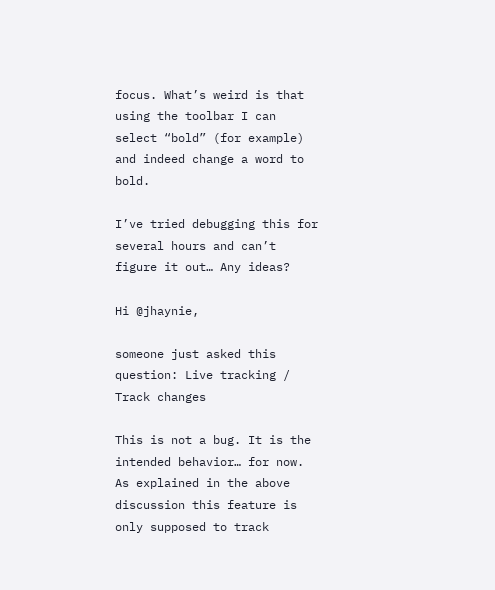focus. What’s weird is that using the toolbar I can select “bold” (for example) and indeed change a word to bold.

I’ve tried debugging this for several hours and can’t figure it out… Any ideas?

Hi @jhaynie,

someone just asked this question: Live tracking / Track changes

This is not a bug. It is the intended behavior… for now. As explained in the above discussion this feature is only supposed to track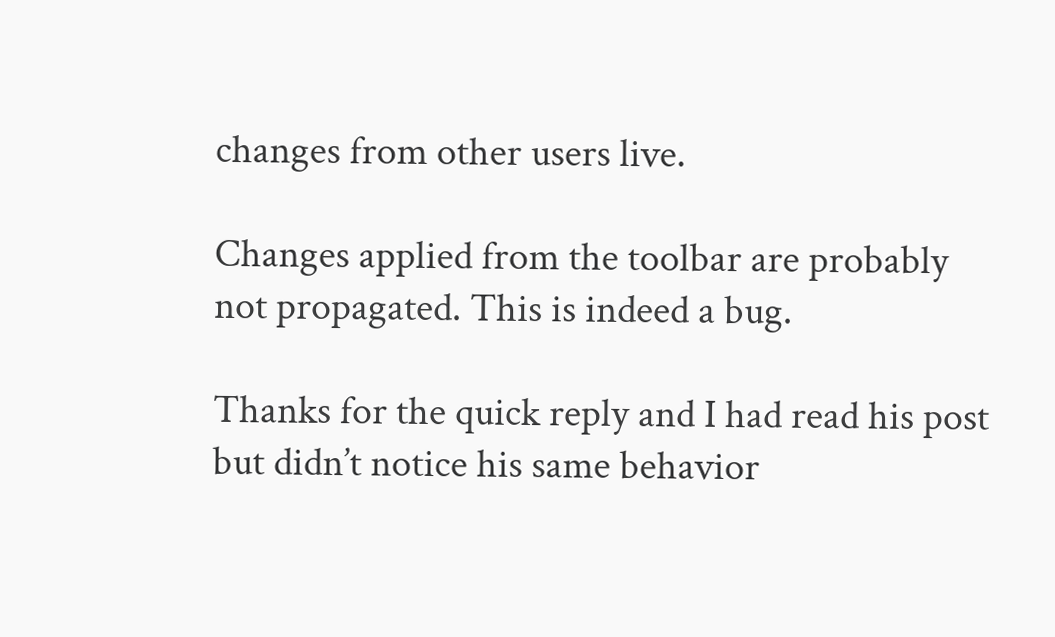changes from other users live.

Changes applied from the toolbar are probably not propagated. This is indeed a bug.

Thanks for the quick reply and I had read his post but didn’t notice his same behavior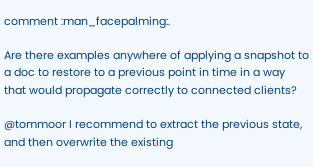comment :man_facepalming:.

Are there examples anywhere of applying a snapshot to a doc to restore to a previous point in time in a way that would propagate correctly to connected clients?

@tommoor I recommend to extract the previous state, and then overwrite the existing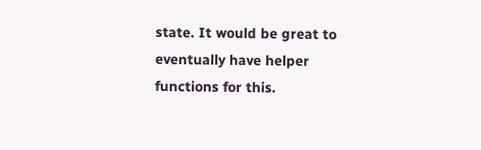state. It would be great to eventually have helper functions for this.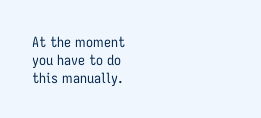At the moment you have to do this manually.